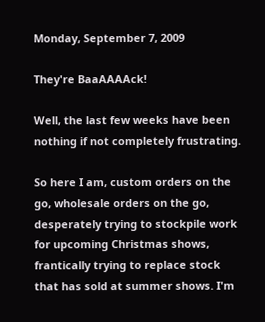Monday, September 7, 2009

They're BaaAAAAck!

Well, the last few weeks have been nothing if not completely frustrating.

So here I am, custom orders on the go, wholesale orders on the go, desperately trying to stockpile work for upcoming Christmas shows, frantically trying to replace stock that has sold at summer shows. I'm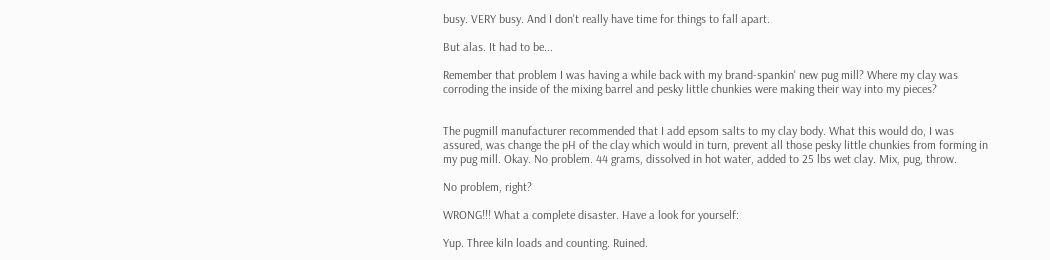busy. VERY busy. And I don't really have time for things to fall apart.

But alas. It had to be...

Remember that problem I was having a while back with my brand-spankin' new pug mill? Where my clay was corroding the inside of the mixing barrel and pesky little chunkies were making their way into my pieces?


The pugmill manufacturer recommended that I add epsom salts to my clay body. What this would do, I was assured, was change the pH of the clay which would in turn, prevent all those pesky little chunkies from forming in my pug mill. Okay. No problem. 44 grams, dissolved in hot water, added to 25 lbs wet clay. Mix, pug, throw.

No problem, right?

WRONG!!! What a complete disaster. Have a look for yourself:

Yup. Three kiln loads and counting. Ruined.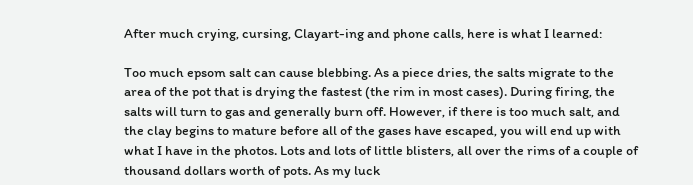After much crying, cursing, Clayart-ing and phone calls, here is what I learned:

Too much epsom salt can cause blebbing. As a piece dries, the salts migrate to the area of the pot that is drying the fastest (the rim in most cases). During firing, the salts will turn to gas and generally burn off. However, if there is too much salt, and the clay begins to mature before all of the gases have escaped, you will end up with what I have in the photos. Lots and lots of little blisters, all over the rims of a couple of thousand dollars worth of pots. As my luck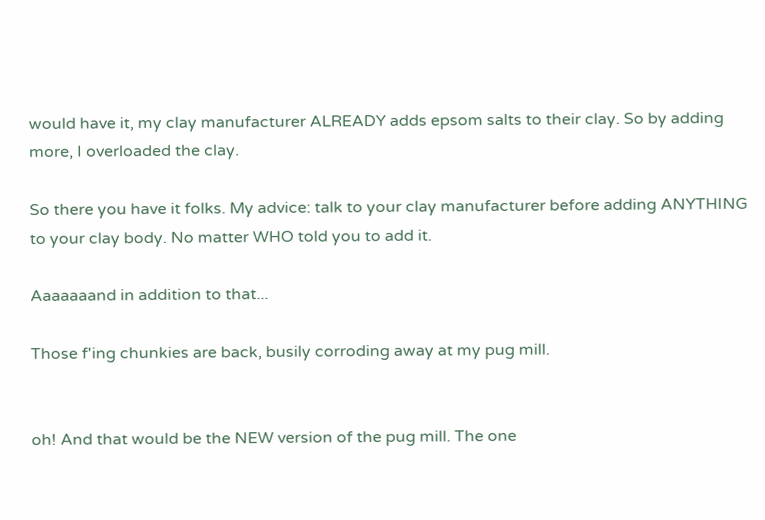would have it, my clay manufacturer ALREADY adds epsom salts to their clay. So by adding more, I overloaded the clay.

So there you have it folks. My advice: talk to your clay manufacturer before adding ANYTHING to your clay body. No matter WHO told you to add it.

Aaaaaaand in addition to that...

Those f'ing chunkies are back, busily corroding away at my pug mill.


oh! And that would be the NEW version of the pug mill. The one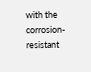with the corrosion-resistant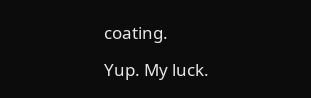coating.

Yup. My luck.